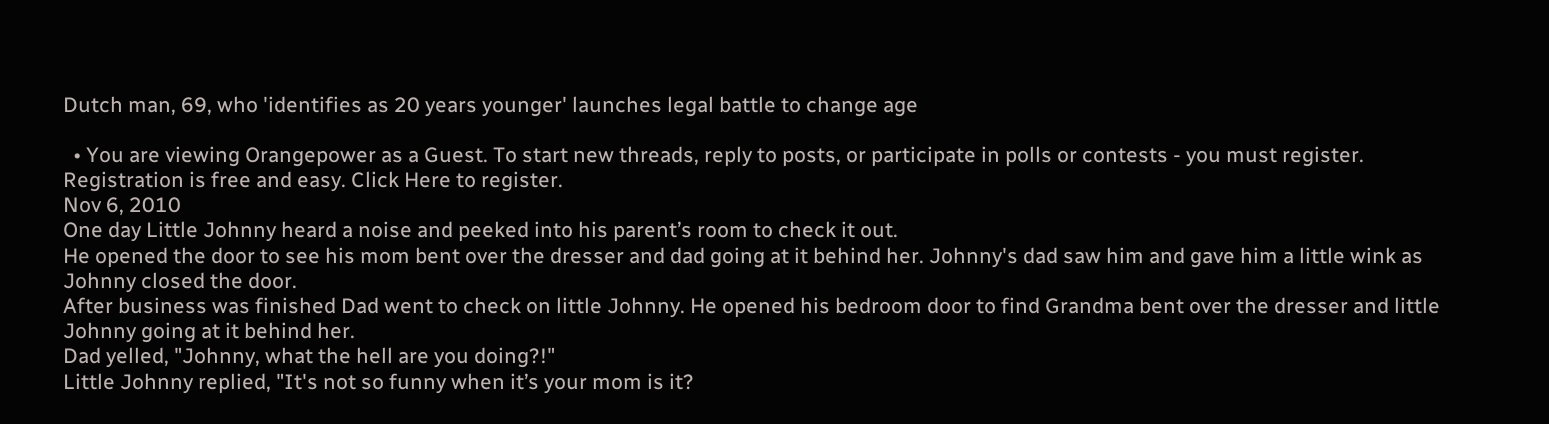Dutch man, 69, who 'identifies as 20 years younger' launches legal battle to change age

  • You are viewing Orangepower as a Guest. To start new threads, reply to posts, or participate in polls or contests - you must register. Registration is free and easy. Click Here to register.
Nov 6, 2010
One day Little Johnny heard a noise and peeked into his parent’s room to check it out.
He opened the door to see his mom bent over the dresser and dad going at it behind her. Johnny's dad saw him and gave him a little wink as Johnny closed the door.
After business was finished Dad went to check on little Johnny. He opened his bedroom door to find Grandma bent over the dresser and little Johnny going at it behind her.
Dad yelled, "Johnny, what the hell are you doing?!"
Little Johnny replied, "It's not so funny when it’s your mom is it?